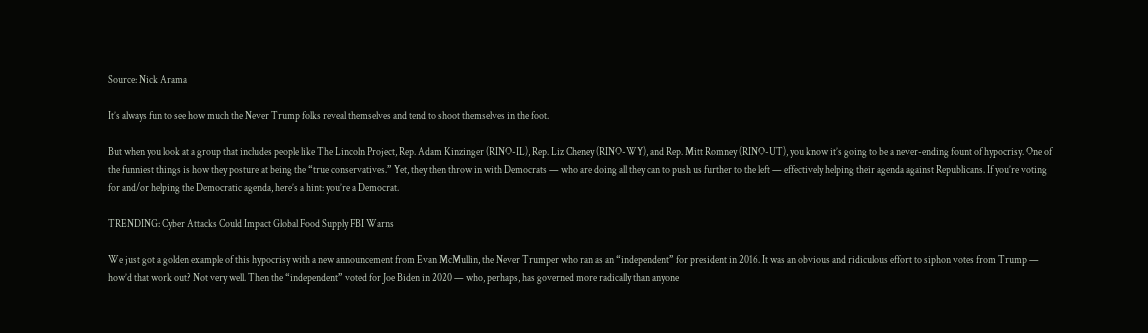Source: Nick Arama

It’s always fun to see how much the Never Trump folks reveal themselves and tend to shoot themselves in the foot.

But when you look at a group that includes people like The Lincoln Project, Rep. Adam Kinzinger (RINO-IL), Rep. Liz Cheney (RINO-WY), and Rep. Mitt Romney (RINO-UT), you know it’s going to be a never-ending fount of hypocrisy. One of the funniest things is how they posture at being the “true conservatives.” Yet, they then throw in with Democrats — who are doing all they can to push us further to the left — effectively helping their agenda against Republicans. If you’re voting for and/or helping the Democratic agenda, here’s a hint: you’re a Democrat.

TRENDING: Cyber Attacks Could Impact Global Food Supply FBI Warns

We just got a golden example of this hypocrisy with a new announcement from Evan McMullin, the Never Trumper who ran as an “independent” for president in 2016. It was an obvious and ridiculous effort to siphon votes from Trump — how’d that work out? Not very well. Then the “independent” voted for Joe Biden in 2020 — who, perhaps, has governed more radically than anyone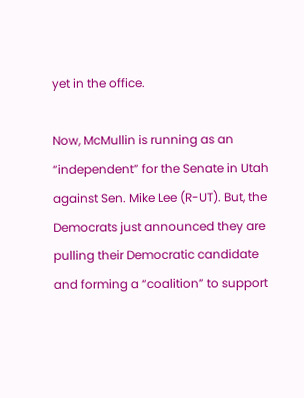yet in the office.

Now, McMullin is running as an “independent” for the Senate in Utah against Sen. Mike Lee (R-UT). But, the Democrats just announced they are pulling their Democratic candidate and forming a “coalition” to support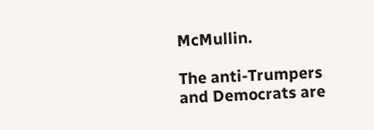McMullin.

The anti-Trumpers and Democrats are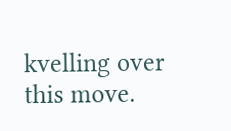kvelling over this move.